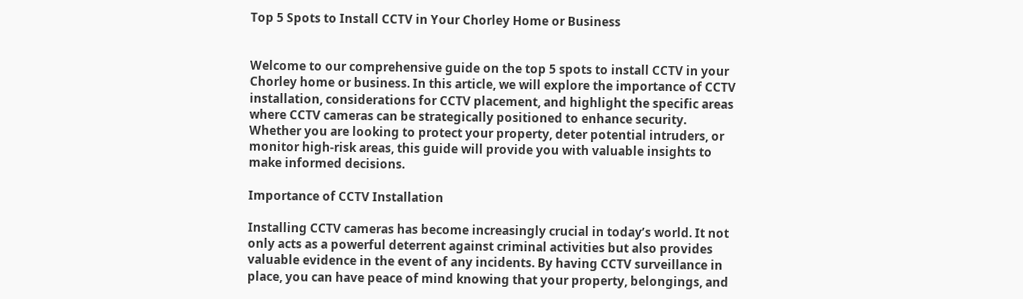Top 5 Spots to Install CCTV in Your Chorley Home or Business


Welcome to our comprehensive guide on the top 5 spots to install CCTV in your Chorley home or business. In this article, we will explore the importance of CCTV installation, considerations for CCTV placement, and highlight the specific areas where CCTV cameras can be strategically positioned to enhance security. Whether you are looking to protect your property, deter potential intruders, or monitor high-risk areas, this guide will provide you with valuable insights to make informed decisions.

Importance of CCTV Installation

Installing CCTV cameras has become increasingly crucial in today’s world. It not only acts as a powerful deterrent against criminal activities but also provides valuable evidence in the event of any incidents. By having CCTV surveillance in place, you can have peace of mind knowing that your property, belongings, and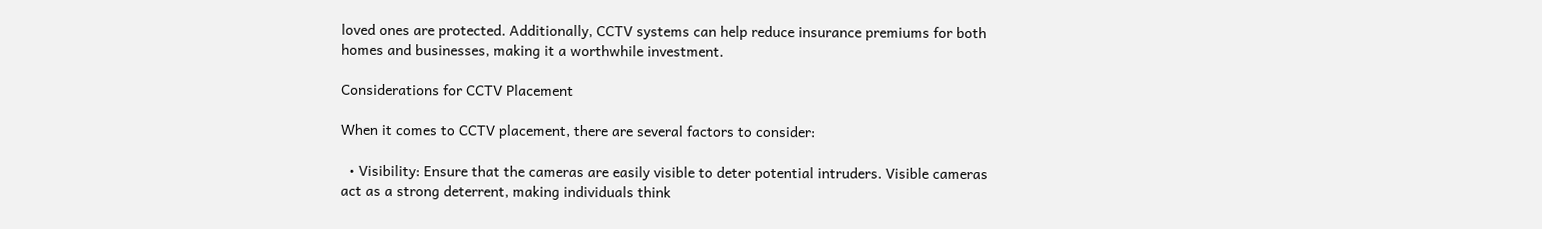loved ones are protected. Additionally, CCTV systems can help reduce insurance premiums for both homes and businesses, making it a worthwhile investment.

Considerations for CCTV Placement

When it comes to CCTV placement, there are several factors to consider:

  • Visibility: Ensure that the cameras are easily visible to deter potential intruders. Visible cameras act as a strong deterrent, making individuals think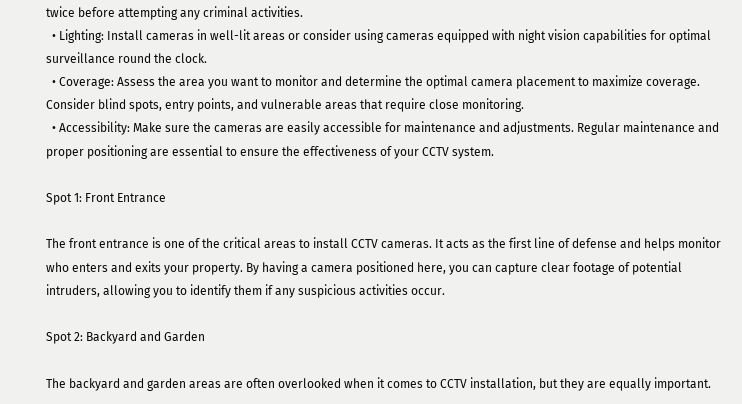twice before attempting any criminal activities.
  • Lighting: Install cameras in well-lit areas or consider using cameras equipped with night vision capabilities for optimal surveillance round the clock.
  • Coverage: Assess the area you want to monitor and determine the optimal camera placement to maximize coverage. Consider blind spots, entry points, and vulnerable areas that require close monitoring.
  • Accessibility: Make sure the cameras are easily accessible for maintenance and adjustments. Regular maintenance and proper positioning are essential to ensure the effectiveness of your CCTV system.

Spot 1: Front Entrance

The front entrance is one of the critical areas to install CCTV cameras. It acts as the first line of defense and helps monitor who enters and exits your property. By having a camera positioned here, you can capture clear footage of potential intruders, allowing you to identify them if any suspicious activities occur.

Spot 2: Backyard and Garden

The backyard and garden areas are often overlooked when it comes to CCTV installation, but they are equally important.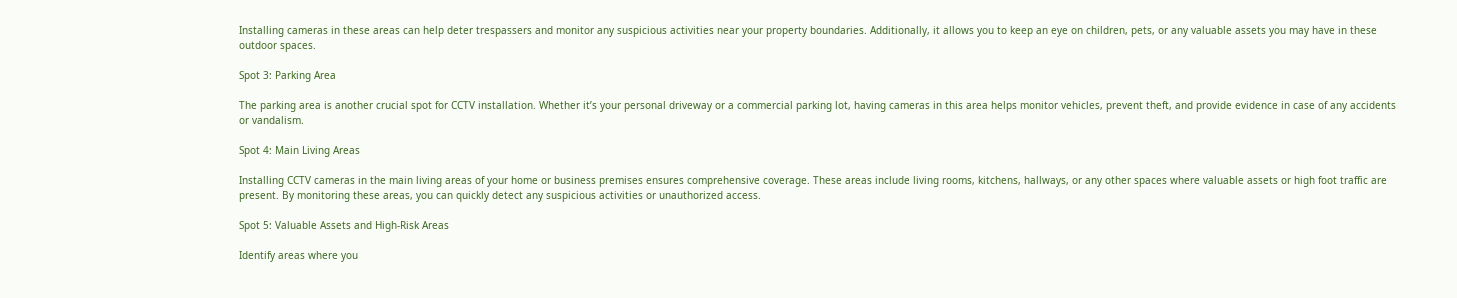Installing cameras in these areas can help deter trespassers and monitor any suspicious activities near your property boundaries. Additionally, it allows you to keep an eye on children, pets, or any valuable assets you may have in these outdoor spaces.

Spot 3: Parking Area

The parking area is another crucial spot for CCTV installation. Whether it’s your personal driveway or a commercial parking lot, having cameras in this area helps monitor vehicles, prevent theft, and provide evidence in case of any accidents or vandalism.

Spot 4: Main Living Areas

Installing CCTV cameras in the main living areas of your home or business premises ensures comprehensive coverage. These areas include living rooms, kitchens, hallways, or any other spaces where valuable assets or high foot traffic are present. By monitoring these areas, you can quickly detect any suspicious activities or unauthorized access.

Spot 5: Valuable Assets and High-Risk Areas

Identify areas where you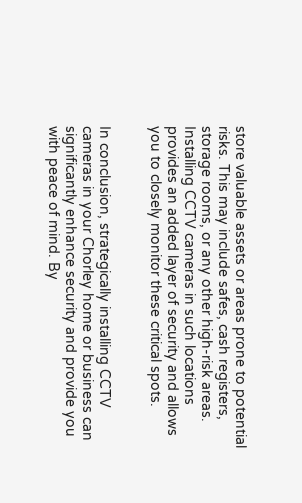store valuable assets or areas prone to potential risks. This may include safes, cash registers, storage rooms, or any other high-risk areas. Installing CCTV cameras in such locations provides an added layer of security and allows you to closely monitor these critical spots.


In conclusion, strategically installing CCTV cameras in your Chorley home or business can significantly enhance security and provide you with peace of mind. By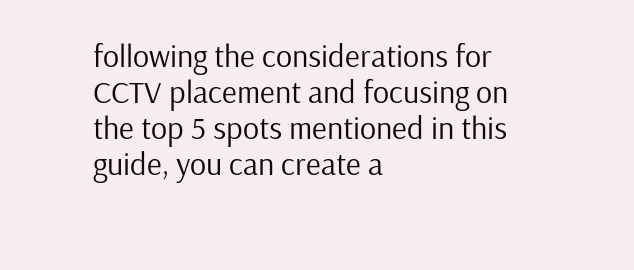following the considerations for CCTV placement and focusing on the top 5 spots mentioned in this guide, you can create a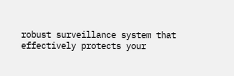robust surveillance system that effectively protects your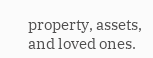property, assets, and loved ones.